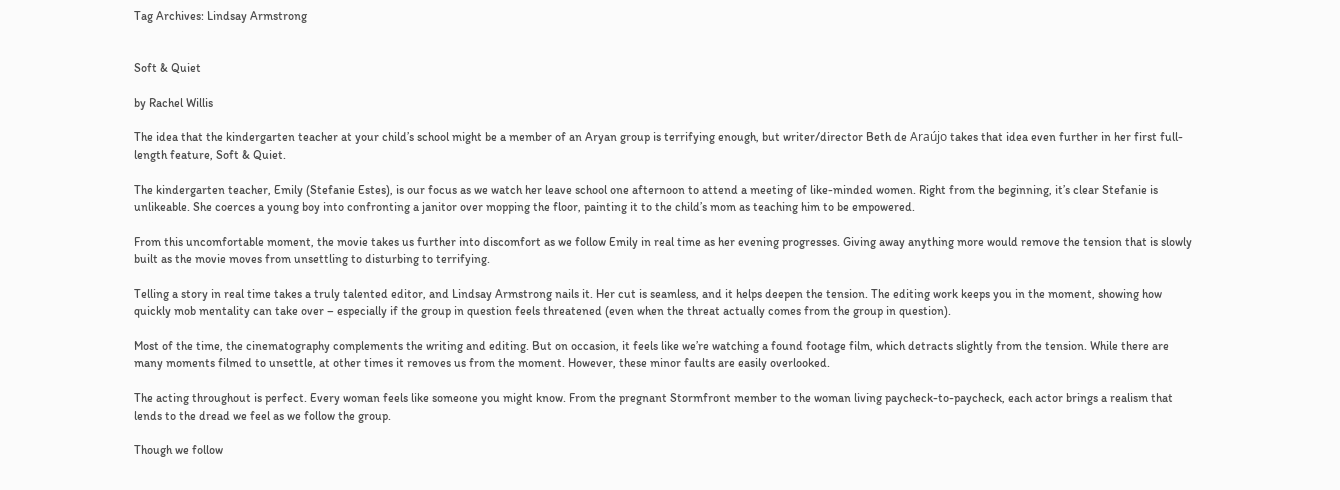Tag Archives: Lindsay Armstrong


Soft & Quiet

by Rachel Willis

The idea that the kindergarten teacher at your child’s school might be a member of an Aryan group is terrifying enough, but writer/director Beth de Araújo takes that idea even further in her first full-length feature, Soft & Quiet.

The kindergarten teacher, Emily (Stefanie Estes), is our focus as we watch her leave school one afternoon to attend a meeting of like-minded women. Right from the beginning, it’s clear Stefanie is unlikeable. She coerces a young boy into confronting a janitor over mopping the floor, painting it to the child’s mom as teaching him to be empowered.

From this uncomfortable moment, the movie takes us further into discomfort as we follow Emily in real time as her evening progresses. Giving away anything more would remove the tension that is slowly built as the movie moves from unsettling to disturbing to terrifying.

Telling a story in real time takes a truly talented editor, and Lindsay Armstrong nails it. Her cut is seamless, and it helps deepen the tension. The editing work keeps you in the moment, showing how quickly mob mentality can take over – especially if the group in question feels threatened (even when the threat actually comes from the group in question).

Most of the time, the cinematography complements the writing and editing. But on occasion, it feels like we’re watching a found footage film, which detracts slightly from the tension. While there are many moments filmed to unsettle, at other times it removes us from the moment. However, these minor faults are easily overlooked.

The acting throughout is perfect. Every woman feels like someone you might know. From the pregnant Stormfront member to the woman living paycheck-to-paycheck, each actor brings a realism that lends to the dread we feel as we follow the group.

Though we follow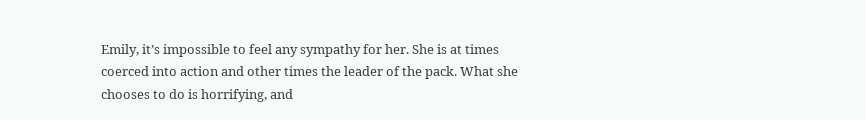Emily, it’s impossible to feel any sympathy for her. She is at times coerced into action and other times the leader of the pack. What she chooses to do is horrifying, and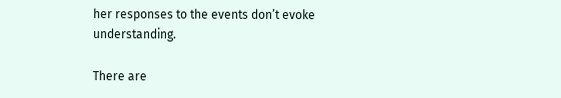her responses to the events don’t evoke understanding.

There are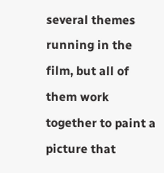several themes running in the film, but all of them work together to paint a picture that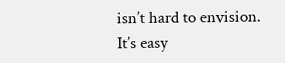isn’t hard to envision.   It’s easy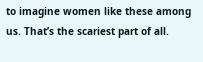to imagine women like these among us. That’s the scariest part of all.